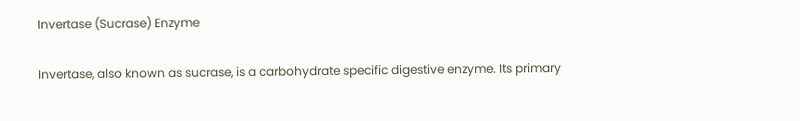Invertase (Sucrase) Enzyme

Invertase, also known as sucrase, is a carbohydrate specific digestive enzyme. Its primary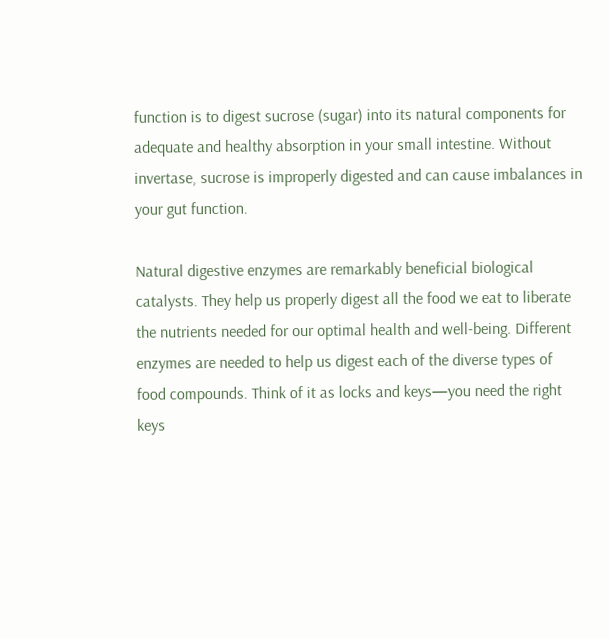function is to digest sucrose (sugar) into its natural components for adequate and healthy absorption in your small intestine. Without invertase, sucrose is improperly digested and can cause imbalances in your gut function.

Natural digestive enzymes are remarkably beneficial biological catalysts. They help us properly digest all the food we eat to liberate the nutrients needed for our optimal health and well-being. Different enzymes are needed to help us digest each of the diverse types of food compounds. Think of it as locks and keys—you need the right keys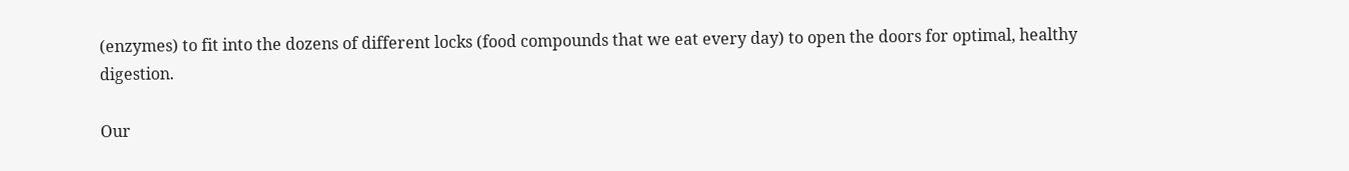(enzymes) to fit into the dozens of different locks (food compounds that we eat every day) to open the doors for optimal, healthy digestion.

Our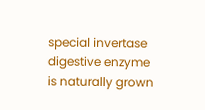special invertase digestive enzyme is naturally grown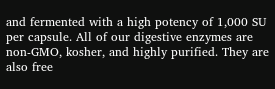and fermented with a high potency of 1,000 SU per capsule. All of our digestive enzymes are non-GMO, kosher, and highly purified. They are also free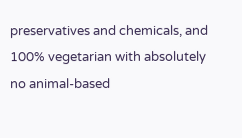preservatives and chemicals, and 100% vegetarian with absolutely no animal-based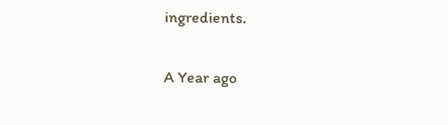ingredients.

A Year ago